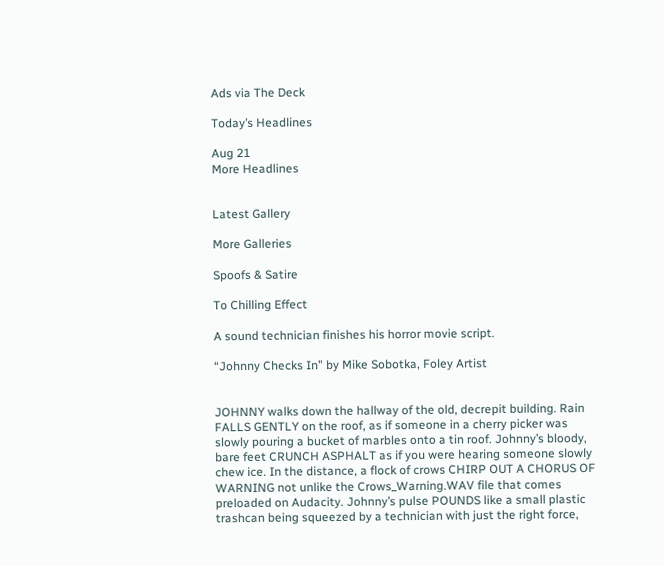Ads via The Deck

Today’s Headlines

Aug 21
More Headlines


Latest Gallery

More Galleries

Spoofs & Satire

To Chilling Effect

A sound technician finishes his horror movie script.

“Johnny Checks In” by Mike Sobotka, Foley Artist


JOHNNY walks down the hallway of the old, decrepit building. Rain FALLS GENTLY on the roof, as if someone in a cherry picker was slowly pouring a bucket of marbles onto a tin roof. Johnny’s bloody, bare feet CRUNCH ASPHALT as if you were hearing someone slowly chew ice. In the distance, a flock of crows CHIRP OUT A CHORUS OF WARNING not unlike the Crows_Warning.WAV file that comes preloaded on Audacity. Johnny’s pulse POUNDS like a small plastic trashcan being squeezed by a technician with just the right force,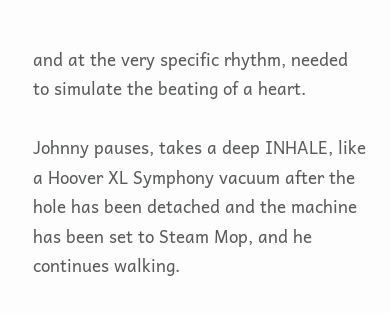and at the very specific rhythm, needed to simulate the beating of a heart.

Johnny pauses, takes a deep INHALE, like a Hoover XL Symphony vacuum after the hole has been detached and the machine has been set to Steam Mop, and he continues walking.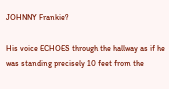JOHNNY Frankie?

His voice ECHOES through the hallway as if he was standing precisely 10 feet from the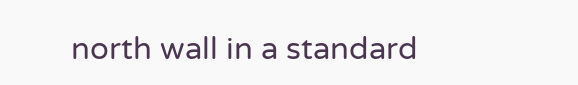north wall in a standard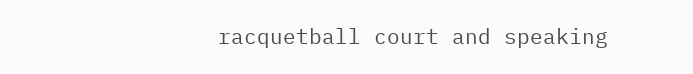racquetball court and speaking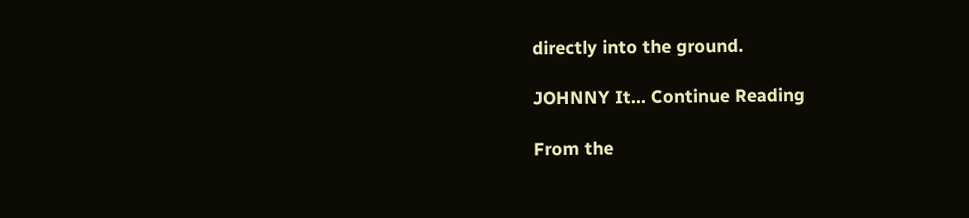directly into the ground.

JOHNNY It... Continue Reading

From the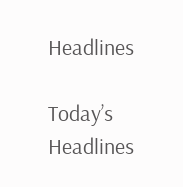Headlines

Today’s Headlines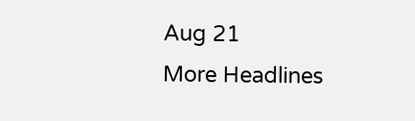Aug 21
More Headlines